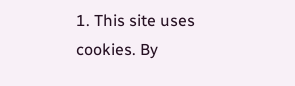1. This site uses cookies. By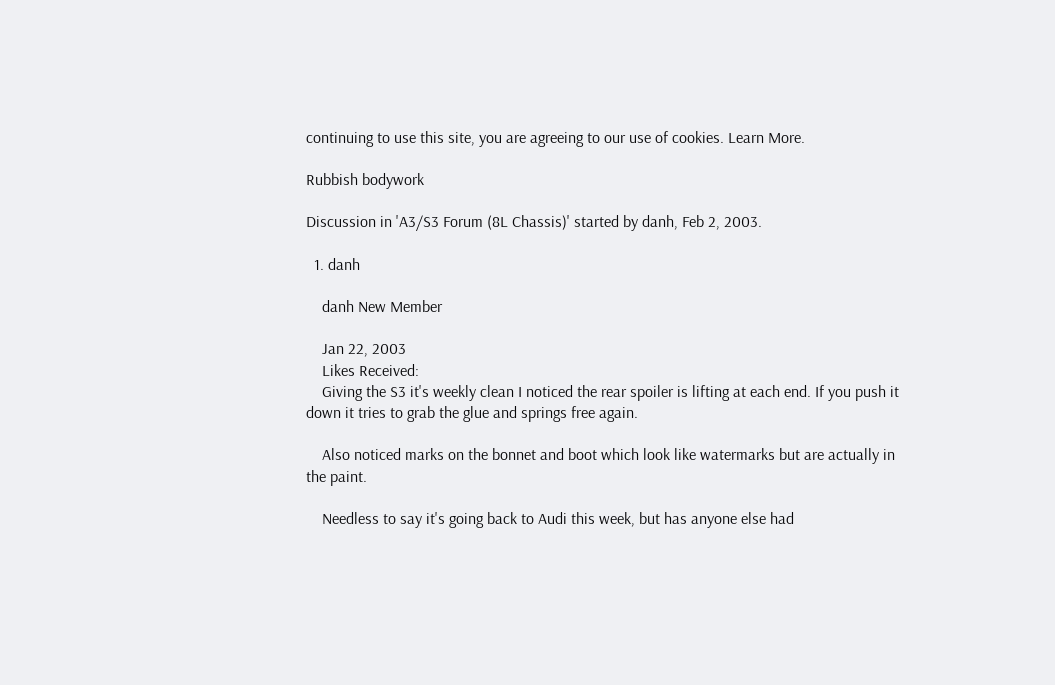continuing to use this site, you are agreeing to our use of cookies. Learn More.

Rubbish bodywork

Discussion in 'A3/S3 Forum (8L Chassis)' started by danh, Feb 2, 2003.

  1. danh

    danh New Member

    Jan 22, 2003
    Likes Received:
    Giving the S3 it's weekly clean I noticed the rear spoiler is lifting at each end. If you push it down it tries to grab the glue and springs free again.

    Also noticed marks on the bonnet and boot which look like watermarks but are actually in the paint.

    Needless to say it's going back to Audi this week, but has anyone else had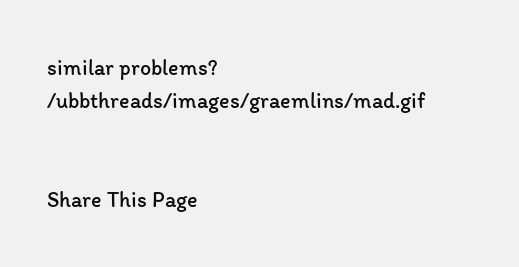similar problems? /ubbthreads/images/graemlins/mad.gif


Share This Page